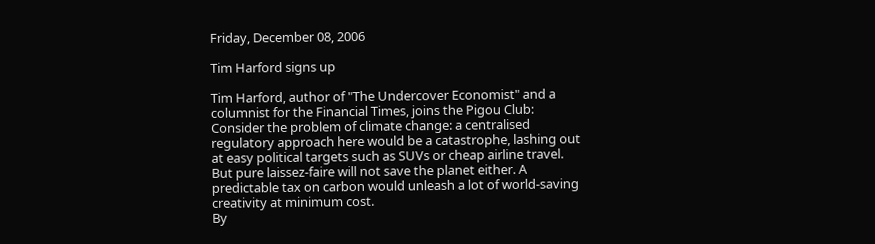Friday, December 08, 2006

Tim Harford signs up

Tim Harford, author of "The Undercover Economist" and a columnist for the Financial Times, joins the Pigou Club:
Consider the problem of climate change: a centralised regulatory approach here would be a catastrophe, lashing out at easy political targets such as SUVs or cheap airline travel. But pure laissez-faire will not save the planet either. A predictable tax on carbon would unleash a lot of world-saving creativity at minimum cost.
By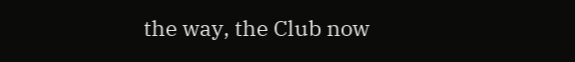the way, the Club now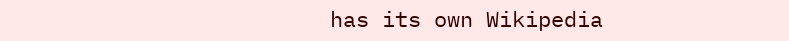has its own Wikipedia